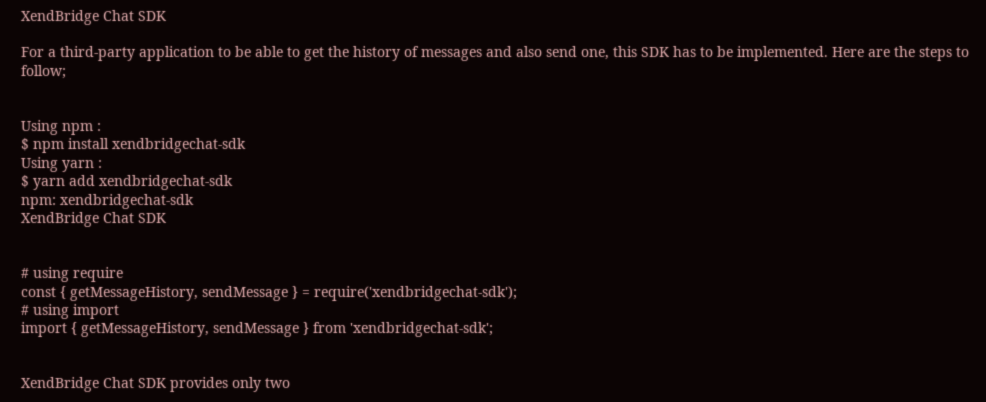XendBridge Chat SDK

For a third-party application to be able to get the history of messages and also send one, this SDK has to be implemented. Here are the steps to follow;


Using npm :
$ npm install xendbridgechat-sdk
Using yarn :
$ yarn add xendbridgechat-sdk
npm: xendbridgechat-sdk
XendBridge Chat SDK


# using require
const { getMessageHistory, sendMessage } = require('xendbridgechat-sdk');
# using import
import { getMessageHistory, sendMessage } from 'xendbridgechat-sdk';


XendBridge Chat SDK provides only two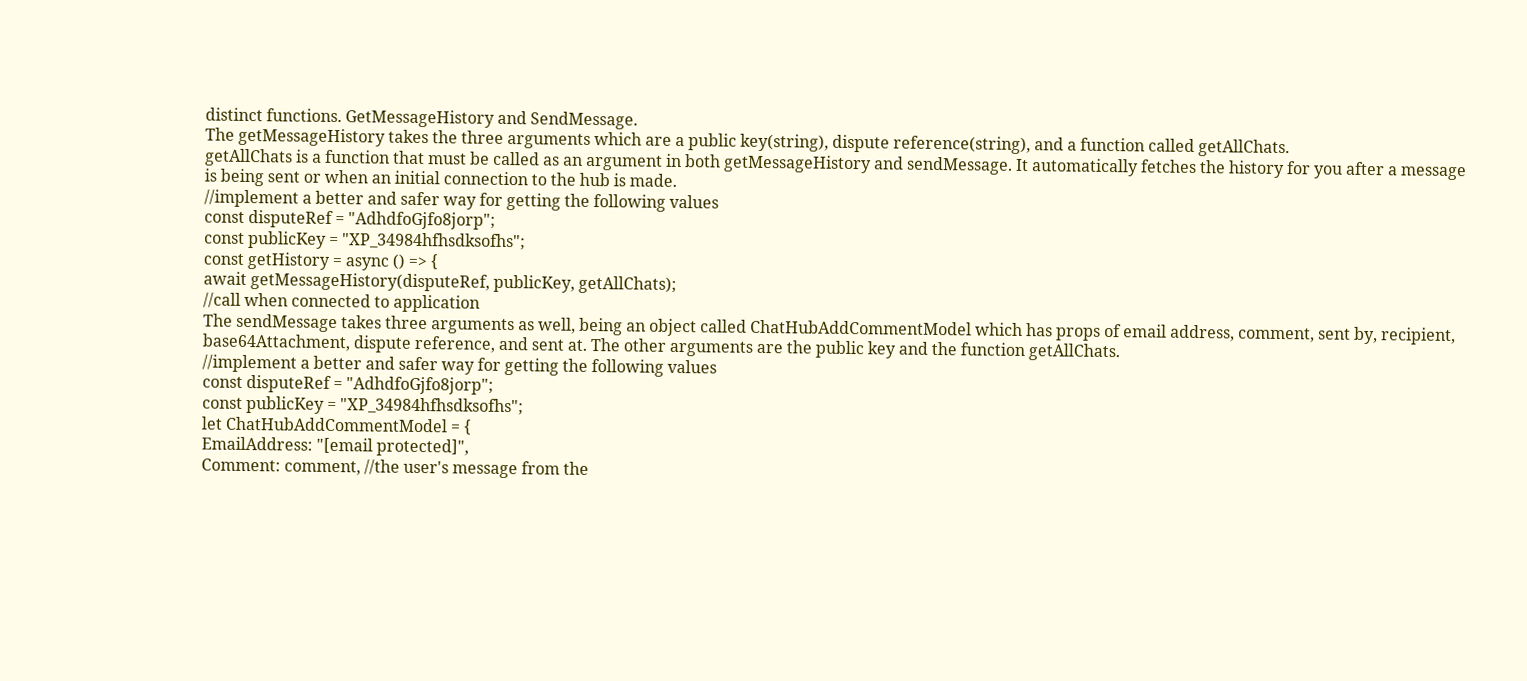distinct functions. GetMessageHistory and SendMessage.
The getMessageHistory takes the three arguments which are a public key(string), dispute reference(string), and a function called getAllChats.
getAllChats is a function that must be called as an argument in both getMessageHistory and sendMessage. It automatically fetches the history for you after a message is being sent or when an initial connection to the hub is made.
//implement a better and safer way for getting the following values
const disputeRef = "AdhdfoGjfo8jorp";
const publicKey = "XP_34984hfhsdksofhs";
const getHistory = async () => {
await getMessageHistory(disputeRef, publicKey, getAllChats);
//call when connected to application
The sendMessage takes three arguments as well, being an object called ChatHubAddCommentModel which has props of email address, comment, sent by, recipient, base64Attachment, dispute reference, and sent at. The other arguments are the public key and the function getAllChats.
//implement a better and safer way for getting the following values
const disputeRef = "AdhdfoGjfo8jorp";
const publicKey = "XP_34984hfhsdksofhs";
let ChatHubAddCommentModel = {
EmailAddress: "[email protected]",
Comment: comment, //the user's message from the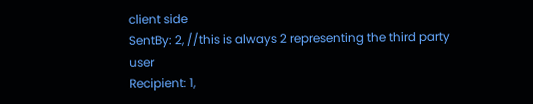client side
SentBy: 2, //this is always 2 representing the third party user
Recipient: 1,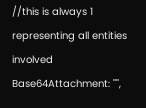//this is always 1 representing all entities involved
Base64Attachment: "",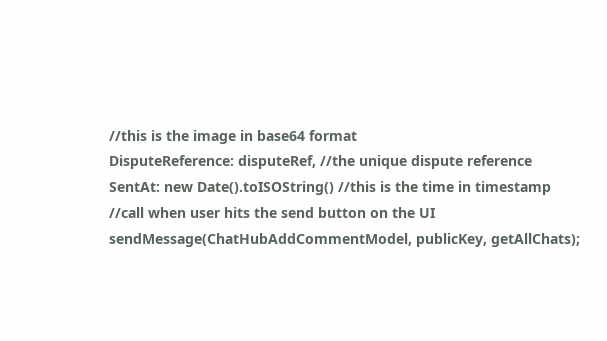//this is the image in base64 format
DisputeReference: disputeRef, //the unique dispute reference
SentAt: new Date().toISOString() //this is the time in timestamp
//call when user hits the send button on the UI
sendMessage(ChatHubAddCommentModel, publicKey, getAllChats);